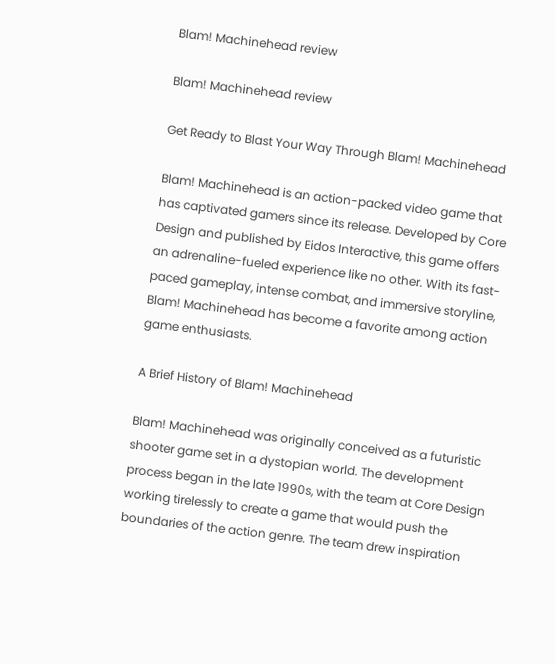Blam! Machinehead review

Blam! Machinehead review

Get Ready to Blast Your Way Through Blam! Machinehead

Blam! Machinehead is an action-packed video game that has captivated gamers since its release. Developed by Core Design and published by Eidos Interactive, this game offers an adrenaline-fueled experience like no other. With its fast-paced gameplay, intense combat, and immersive storyline, Blam! Machinehead has become a favorite among action game enthusiasts.

A Brief History of Blam! Machinehead

Blam! Machinehead was originally conceived as a futuristic shooter game set in a dystopian world. The development process began in the late 1990s, with the team at Core Design working tirelessly to create a game that would push the boundaries of the action genre. The team drew inspiration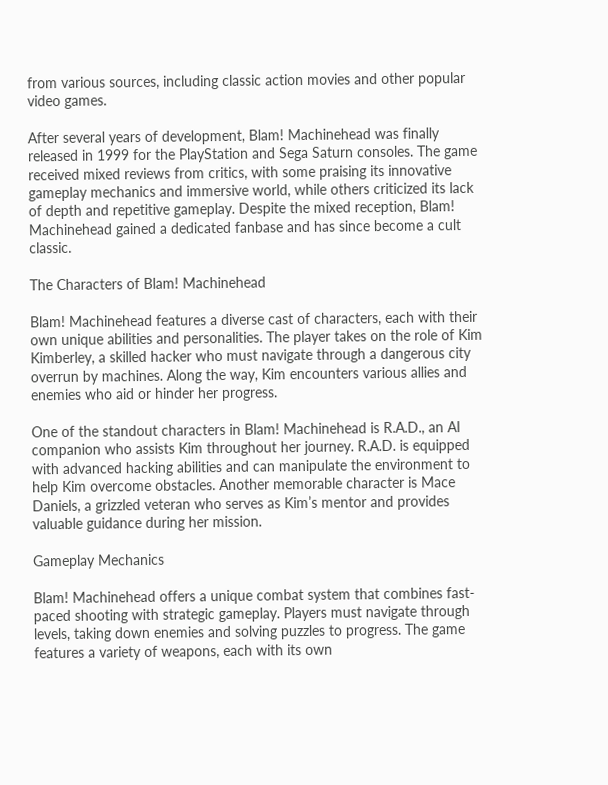from various sources, including classic action movies and other popular video games.

After several years of development, Blam! Machinehead was finally released in 1999 for the PlayStation and Sega Saturn consoles. The game received mixed reviews from critics, with some praising its innovative gameplay mechanics and immersive world, while others criticized its lack of depth and repetitive gameplay. Despite the mixed reception, Blam! Machinehead gained a dedicated fanbase and has since become a cult classic.

The Characters of Blam! Machinehead

Blam! Machinehead features a diverse cast of characters, each with their own unique abilities and personalities. The player takes on the role of Kim Kimberley, a skilled hacker who must navigate through a dangerous city overrun by machines. Along the way, Kim encounters various allies and enemies who aid or hinder her progress.

One of the standout characters in Blam! Machinehead is R.A.D., an AI companion who assists Kim throughout her journey. R.A.D. is equipped with advanced hacking abilities and can manipulate the environment to help Kim overcome obstacles. Another memorable character is Mace Daniels, a grizzled veteran who serves as Kim’s mentor and provides valuable guidance during her mission.

Gameplay Mechanics

Blam! Machinehead offers a unique combat system that combines fast-paced shooting with strategic gameplay. Players must navigate through levels, taking down enemies and solving puzzles to progress. The game features a variety of weapons, each with its own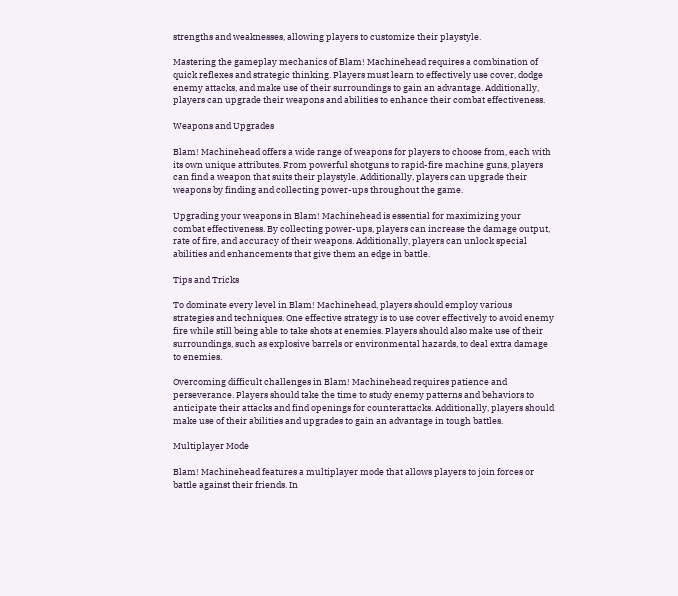strengths and weaknesses, allowing players to customize their playstyle.

Mastering the gameplay mechanics of Blam! Machinehead requires a combination of quick reflexes and strategic thinking. Players must learn to effectively use cover, dodge enemy attacks, and make use of their surroundings to gain an advantage. Additionally, players can upgrade their weapons and abilities to enhance their combat effectiveness.

Weapons and Upgrades

Blam! Machinehead offers a wide range of weapons for players to choose from, each with its own unique attributes. From powerful shotguns to rapid-fire machine guns, players can find a weapon that suits their playstyle. Additionally, players can upgrade their weapons by finding and collecting power-ups throughout the game.

Upgrading your weapons in Blam! Machinehead is essential for maximizing your combat effectiveness. By collecting power-ups, players can increase the damage output, rate of fire, and accuracy of their weapons. Additionally, players can unlock special abilities and enhancements that give them an edge in battle.

Tips and Tricks

To dominate every level in Blam! Machinehead, players should employ various strategies and techniques. One effective strategy is to use cover effectively to avoid enemy fire while still being able to take shots at enemies. Players should also make use of their surroundings, such as explosive barrels or environmental hazards, to deal extra damage to enemies.

Overcoming difficult challenges in Blam! Machinehead requires patience and perseverance. Players should take the time to study enemy patterns and behaviors to anticipate their attacks and find openings for counterattacks. Additionally, players should make use of their abilities and upgrades to gain an advantage in tough battles.

Multiplayer Mode

Blam! Machinehead features a multiplayer mode that allows players to join forces or battle against their friends. In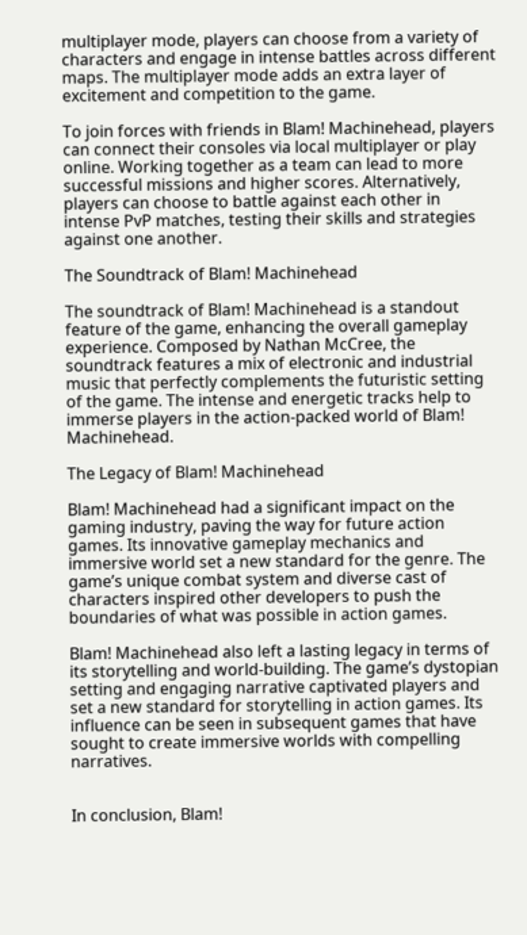multiplayer mode, players can choose from a variety of characters and engage in intense battles across different maps. The multiplayer mode adds an extra layer of excitement and competition to the game.

To join forces with friends in Blam! Machinehead, players can connect their consoles via local multiplayer or play online. Working together as a team can lead to more successful missions and higher scores. Alternatively, players can choose to battle against each other in intense PvP matches, testing their skills and strategies against one another.

The Soundtrack of Blam! Machinehead

The soundtrack of Blam! Machinehead is a standout feature of the game, enhancing the overall gameplay experience. Composed by Nathan McCree, the soundtrack features a mix of electronic and industrial music that perfectly complements the futuristic setting of the game. The intense and energetic tracks help to immerse players in the action-packed world of Blam! Machinehead.

The Legacy of Blam! Machinehead

Blam! Machinehead had a significant impact on the gaming industry, paving the way for future action games. Its innovative gameplay mechanics and immersive world set a new standard for the genre. The game’s unique combat system and diverse cast of characters inspired other developers to push the boundaries of what was possible in action games.

Blam! Machinehead also left a lasting legacy in terms of its storytelling and world-building. The game’s dystopian setting and engaging narrative captivated players and set a new standard for storytelling in action games. Its influence can be seen in subsequent games that have sought to create immersive worlds with compelling narratives.


In conclusion, Blam!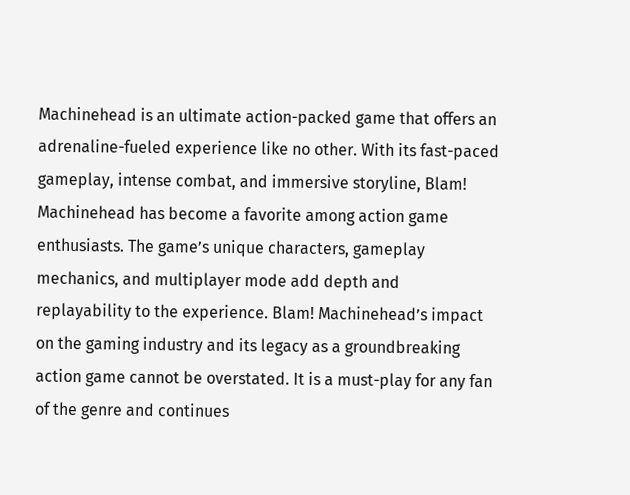Machinehead is an ultimate action-packed game that offers an adrenaline-fueled experience like no other. With its fast-paced gameplay, intense combat, and immersive storyline, Blam! Machinehead has become a favorite among action game enthusiasts. The game’s unique characters, gameplay mechanics, and multiplayer mode add depth and replayability to the experience. Blam! Machinehead’s impact on the gaming industry and its legacy as a groundbreaking action game cannot be overstated. It is a must-play for any fan of the genre and continues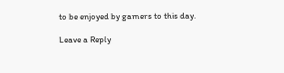to be enjoyed by gamers to this day.

Leave a Reply